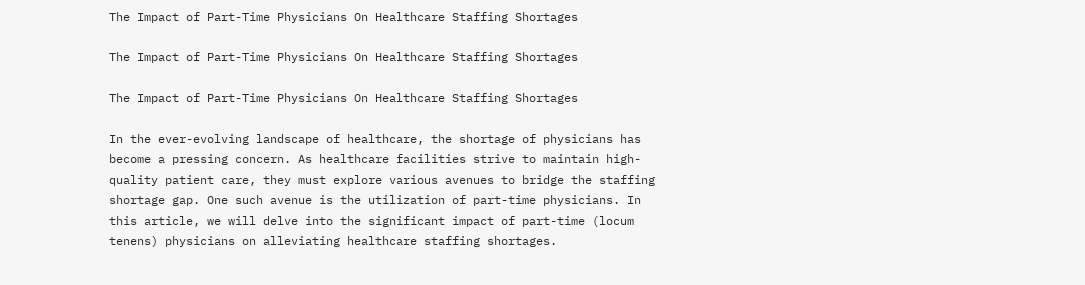The Impact of Part-Time Physicians On Healthcare Staffing Shortages

The Impact of Part-Time Physicians On Healthcare Staffing Shortages

The Impact of Part-Time Physicians On Healthcare Staffing Shortages

In the ever-evolving landscape of healthcare, the shortage of physicians has become a pressing concern. As healthcare facilities strive to maintain high-quality patient care, they must explore various avenues to bridge the staffing shortage gap. One such avenue is the utilization of part-time physicians. In this article, we will delve into the significant impact of part-time (locum tenens) physicians on alleviating healthcare staffing shortages.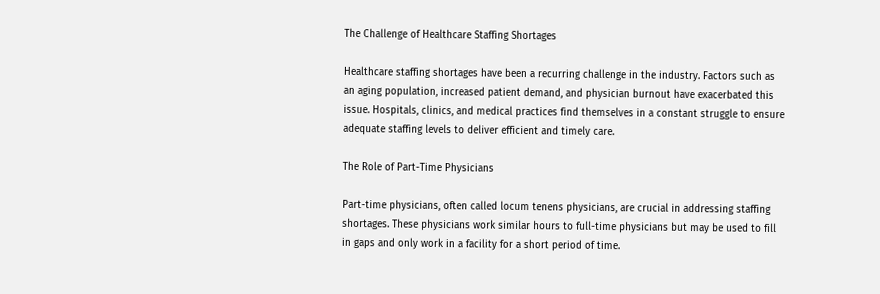The Challenge of Healthcare Staffing Shortages

Healthcare staffing shortages have been a recurring challenge in the industry. Factors such as an aging population, increased patient demand, and physician burnout have exacerbated this issue. Hospitals, clinics, and medical practices find themselves in a constant struggle to ensure adequate staffing levels to deliver efficient and timely care.

The Role of Part-Time Physicians

Part-time physicians, often called locum tenens physicians, are crucial in addressing staffing shortages. These physicians work similar hours to full-time physicians but may be used to fill in gaps and only work in a facility for a short period of time.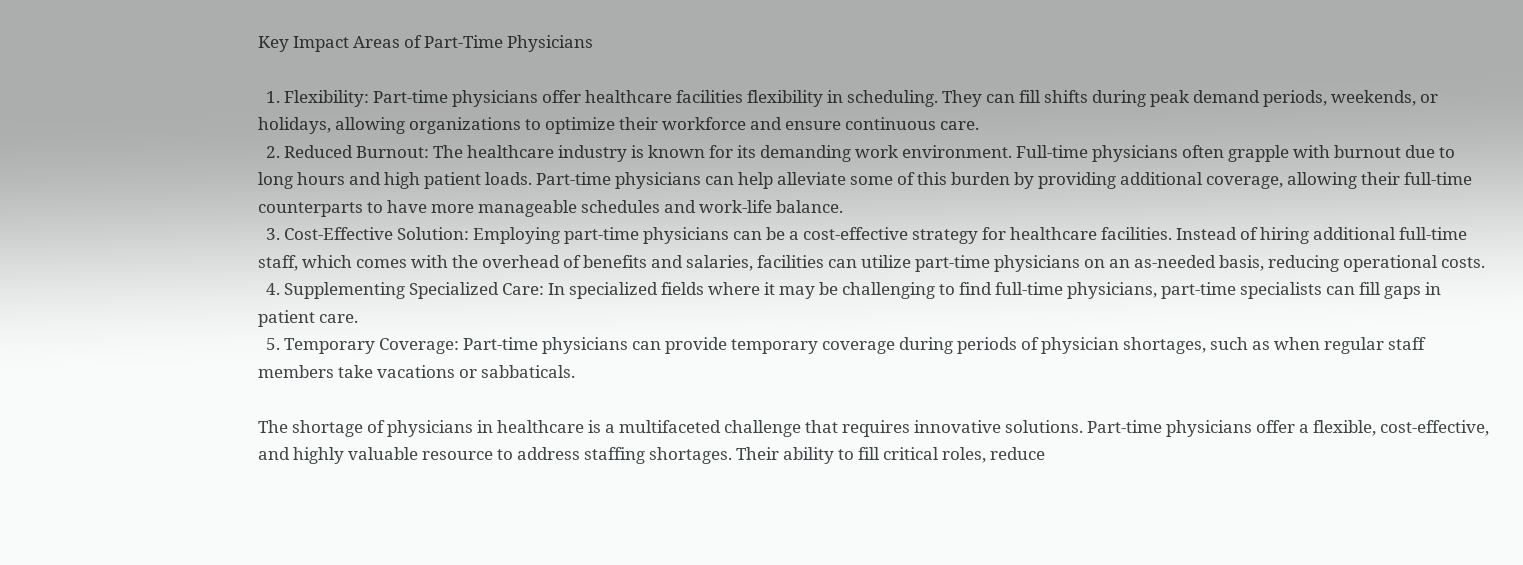Key Impact Areas of Part-Time Physicians

  1. Flexibility: Part-time physicians offer healthcare facilities flexibility in scheduling. They can fill shifts during peak demand periods, weekends, or holidays, allowing organizations to optimize their workforce and ensure continuous care.
  2. Reduced Burnout: The healthcare industry is known for its demanding work environment. Full-time physicians often grapple with burnout due to long hours and high patient loads. Part-time physicians can help alleviate some of this burden by providing additional coverage, allowing their full-time counterparts to have more manageable schedules and work-life balance.
  3. Cost-Effective Solution: Employing part-time physicians can be a cost-effective strategy for healthcare facilities. Instead of hiring additional full-time staff, which comes with the overhead of benefits and salaries, facilities can utilize part-time physicians on an as-needed basis, reducing operational costs.
  4. Supplementing Specialized Care: In specialized fields where it may be challenging to find full-time physicians, part-time specialists can fill gaps in patient care.
  5. Temporary Coverage: Part-time physicians can provide temporary coverage during periods of physician shortages, such as when regular staff members take vacations or sabbaticals.

The shortage of physicians in healthcare is a multifaceted challenge that requires innovative solutions. Part-time physicians offer a flexible, cost-effective, and highly valuable resource to address staffing shortages. Their ability to fill critical roles, reduce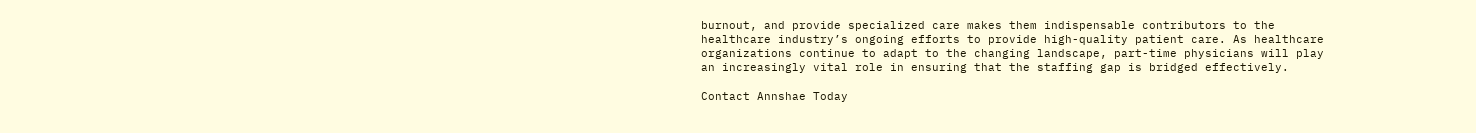burnout, and provide specialized care makes them indispensable contributors to the healthcare industry’s ongoing efforts to provide high-quality patient care. As healthcare organizations continue to adapt to the changing landscape, part-time physicians will play an increasingly vital role in ensuring that the staffing gap is bridged effectively.

Contact Annshae Today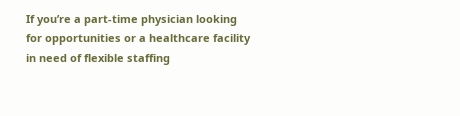If you’re a part-time physician looking for opportunities or a healthcare facility in need of flexible staffing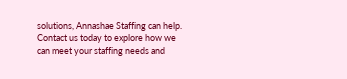solutions, Annashae Staffing can help. Contact us today to explore how we can meet your staffing needs and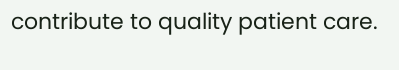contribute to quality patient care.